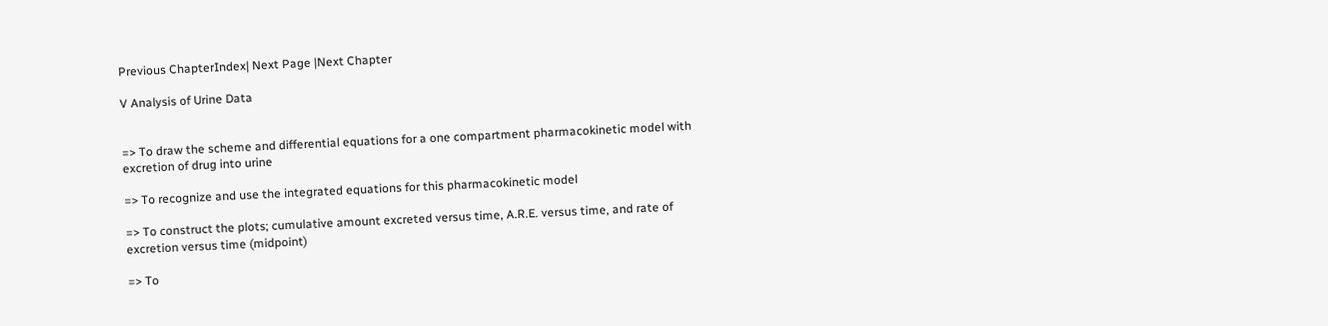Previous ChapterIndex| Next Page |Next Chapter

V Analysis of Urine Data


=> To draw the scheme and differential equations for a one compartment pharmacokinetic model with excretion of drug into urine

=> To recognize and use the integrated equations for this pharmacokinetic model

=> To construct the plots; cumulative amount excreted versus time, A.R.E. versus time, and rate of excretion versus time (midpoint)

=> To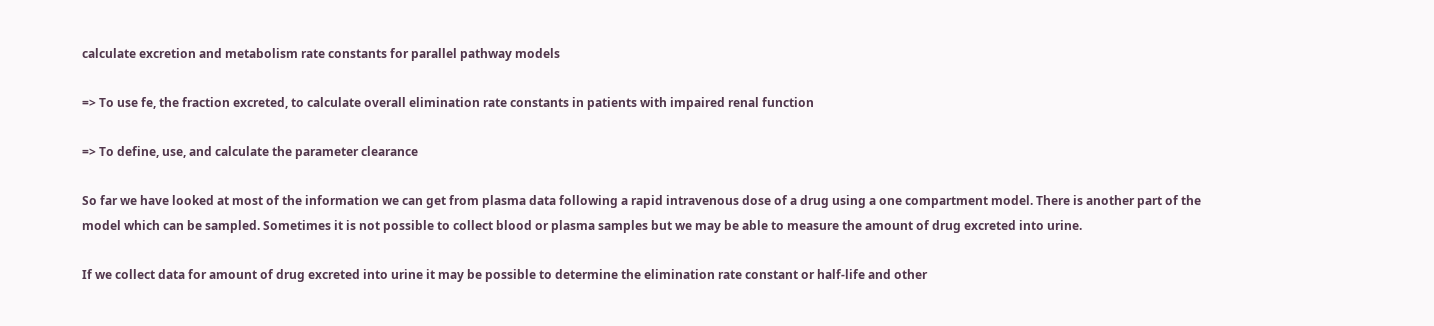calculate excretion and metabolism rate constants for parallel pathway models

=> To use fe, the fraction excreted, to calculate overall elimination rate constants in patients with impaired renal function

=> To define, use, and calculate the parameter clearance

So far we have looked at most of the information we can get from plasma data following a rapid intravenous dose of a drug using a one compartment model. There is another part of the model which can be sampled. Sometimes it is not possible to collect blood or plasma samples but we may be able to measure the amount of drug excreted into urine.

If we collect data for amount of drug excreted into urine it may be possible to determine the elimination rate constant or half-life and other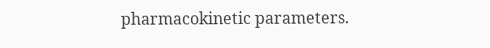pharmacokinetic parameters.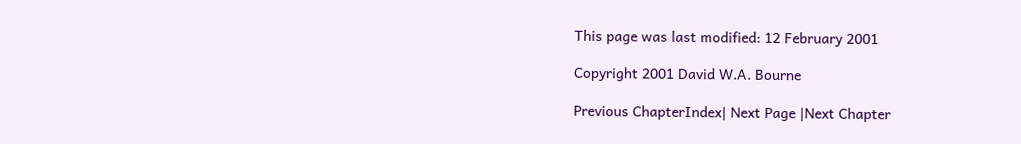This page was last modified: 12 February 2001

Copyright 2001 David W.A. Bourne

Previous ChapterIndex| Next Page |Next Chapter